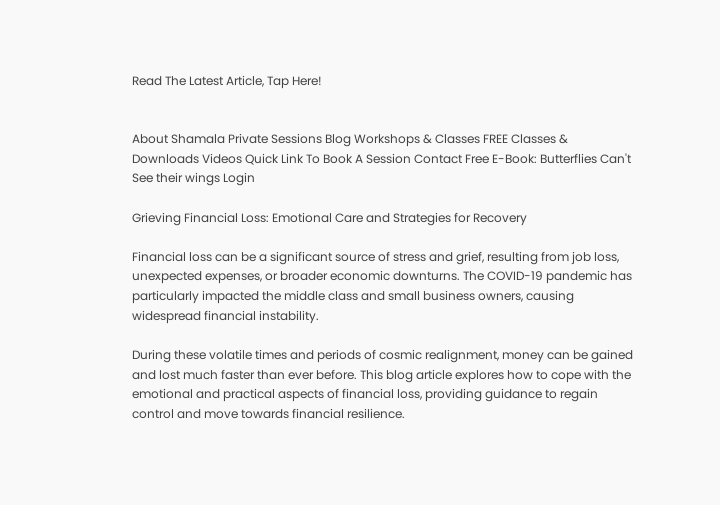Read The Latest Article, Tap Here!


About Shamala Private Sessions Blog Workshops & Classes FREE Classes & Downloads Videos Quick Link To Book A Session Contact Free E-Book: Butterflies Can't See their wings Login

Grieving Financial Loss: Emotional Care and Strategies for Recovery

Financial loss can be a significant source of stress and grief, resulting from job loss, unexpected expenses, or broader economic downturns. The COVID-19 pandemic has particularly impacted the middle class and small business owners, causing widespread financial instability.

During these volatile times and periods of cosmic realignment, money can be gained and lost much faster than ever before. This blog article explores how to cope with the emotional and practical aspects of financial loss, providing guidance to regain control and move towards financial resilience.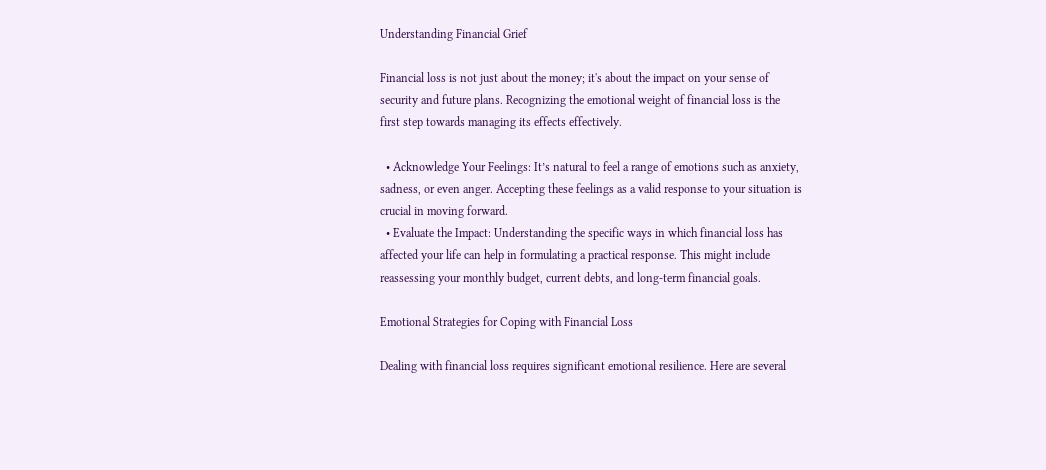Understanding Financial Grief

Financial loss is not just about the money; it's about the impact on your sense of security and future plans. Recognizing the emotional weight of financial loss is the first step towards managing its effects effectively.

  • Acknowledge Your Feelings: It’s natural to feel a range of emotions such as anxiety, sadness, or even anger. Accepting these feelings as a valid response to your situation is crucial in moving forward.
  • Evaluate the Impact: Understanding the specific ways in which financial loss has affected your life can help in formulating a practical response. This might include reassessing your monthly budget, current debts, and long-term financial goals.

Emotional Strategies for Coping with Financial Loss

Dealing with financial loss requires significant emotional resilience. Here are several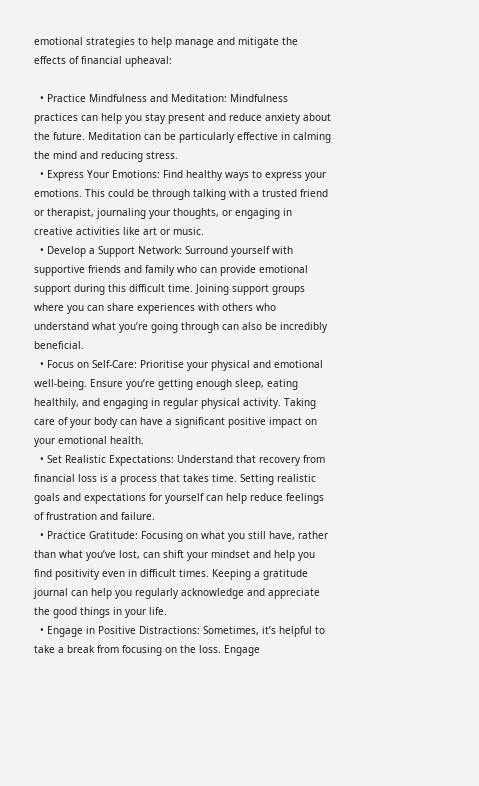emotional strategies to help manage and mitigate the effects of financial upheaval:

  • Practice Mindfulness and Meditation: Mindfulness practices can help you stay present and reduce anxiety about the future. Meditation can be particularly effective in calming the mind and reducing stress.
  • Express Your Emotions: Find healthy ways to express your emotions. This could be through talking with a trusted friend or therapist, journaling your thoughts, or engaging in creative activities like art or music.
  • Develop a Support Network: Surround yourself with supportive friends and family who can provide emotional support during this difficult time. Joining support groups where you can share experiences with others who understand what you’re going through can also be incredibly beneficial.
  • Focus on Self-Care: Prioritise your physical and emotional well-being. Ensure you’re getting enough sleep, eating healthily, and engaging in regular physical activity. Taking care of your body can have a significant positive impact on your emotional health.
  • Set Realistic Expectations: Understand that recovery from financial loss is a process that takes time. Setting realistic goals and expectations for yourself can help reduce feelings of frustration and failure.
  • Practice Gratitude: Focusing on what you still have, rather than what you’ve lost, can shift your mindset and help you find positivity even in difficult times. Keeping a gratitude journal can help you regularly acknowledge and appreciate the good things in your life.
  • Engage in Positive Distractions: Sometimes, it’s helpful to take a break from focusing on the loss. Engage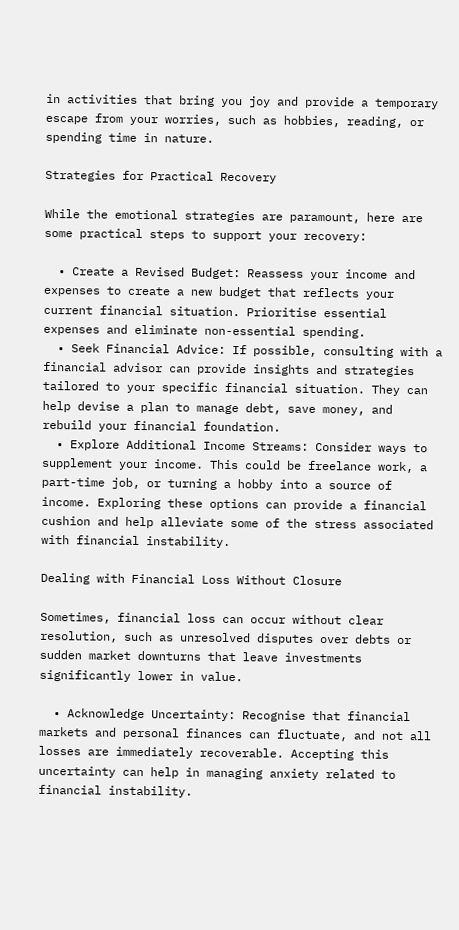in activities that bring you joy and provide a temporary escape from your worries, such as hobbies, reading, or spending time in nature.

Strategies for Practical Recovery

While the emotional strategies are paramount, here are some practical steps to support your recovery:

  • Create a Revised Budget: Reassess your income and expenses to create a new budget that reflects your current financial situation. Prioritise essential expenses and eliminate non-essential spending.
  • Seek Financial Advice: If possible, consulting with a financial advisor can provide insights and strategies tailored to your specific financial situation. They can help devise a plan to manage debt, save money, and rebuild your financial foundation.
  • Explore Additional Income Streams: Consider ways to supplement your income. This could be freelance work, a part-time job, or turning a hobby into a source of income. Exploring these options can provide a financial cushion and help alleviate some of the stress associated with financial instability.

Dealing with Financial Loss Without Closure

Sometimes, financial loss can occur without clear resolution, such as unresolved disputes over debts or sudden market downturns that leave investments significantly lower in value.

  • Acknowledge Uncertainty: Recognise that financial markets and personal finances can fluctuate, and not all losses are immediately recoverable. Accepting this uncertainty can help in managing anxiety related to financial instability.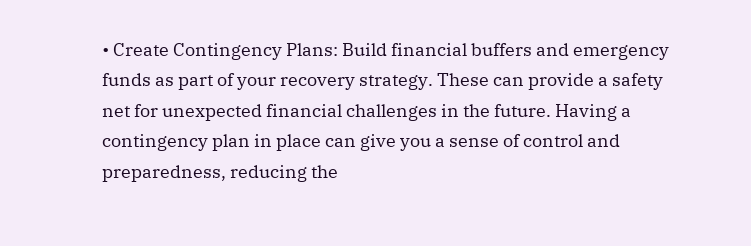• Create Contingency Plans: Build financial buffers and emergency funds as part of your recovery strategy. These can provide a safety net for unexpected financial challenges in the future. Having a contingency plan in place can give you a sense of control and preparedness, reducing the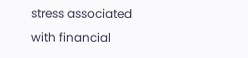stress associated with financial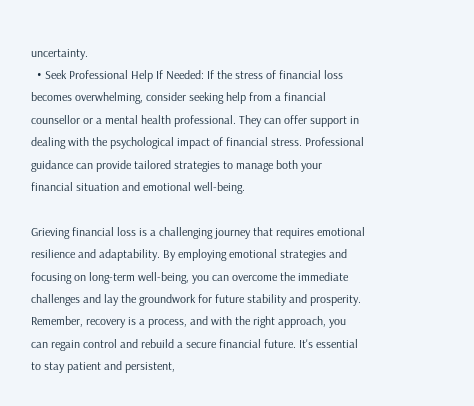uncertainty.
  • Seek Professional Help If Needed: If the stress of financial loss becomes overwhelming, consider seeking help from a financial counsellor or a mental health professional. They can offer support in dealing with the psychological impact of financial stress. Professional guidance can provide tailored strategies to manage both your financial situation and emotional well-being.

Grieving financial loss is a challenging journey that requires emotional resilience and adaptability. By employing emotional strategies and focusing on long-term well-being, you can overcome the immediate challenges and lay the groundwork for future stability and prosperity. Remember, recovery is a process, and with the right approach, you can regain control and rebuild a secure financial future. It's essential to stay patient and persistent,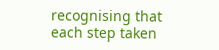recognising that each step taken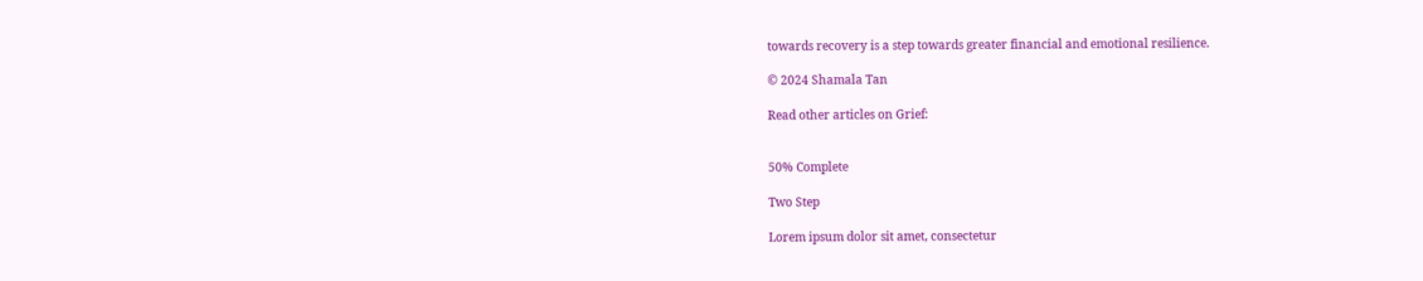towards recovery is a step towards greater financial and emotional resilience.

© 2024 Shamala Tan

Read other articles on Grief:


50% Complete

Two Step

Lorem ipsum dolor sit amet, consectetur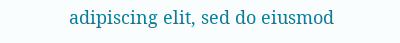adipiscing elit, sed do eiusmod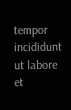tempor incididunt ut labore et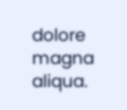dolore magna aliqua.